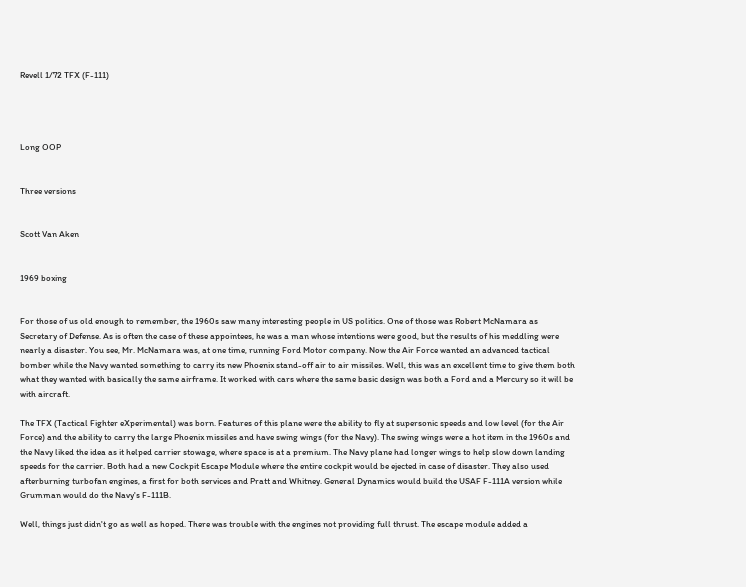Revell 1/72 TFX (F-111)




Long OOP


Three versions


Scott Van Aken


1969 boxing


For those of us old enough to remember, the 1960s saw many interesting people in US politics. One of those was Robert McNamara as Secretary of Defense. As is often the case of these appointees, he was a man whose intentions were good, but the results of his meddling were nearly a disaster. You see, Mr. McNamara was, at one time, running Ford Motor company. Now the Air Force wanted an advanced tactical bomber while the Navy wanted something to carry its new Phoenix stand-off air to air missiles. Well, this was an excellent time to give them both what they wanted with basically the same airframe. It worked with cars where the same basic design was both a Ford and a Mercury so it will be with aircraft.

The TFX (Tactical Fighter eXperimental) was born. Features of this plane were the ability to fly at supersonic speeds and low level (for the Air Force) and the ability to carry the large Phoenix missiles and have swing wings (for the Navy). The swing wings were a hot item in the 1960s and the Navy liked the idea as it helped carrier stowage, where space is at a premium. The Navy plane had longer wings to help slow down landing speeds for the carrier. Both had a new Cockpit Escape Module where the entire cockpit would be ejected in case of disaster. They also used afterburning turbofan engines, a first for both services and Pratt and Whitney. General Dynamics would build the USAF F-111A version while Grumman would do the Navy's F-111B.

Well, things just didn't go as well as hoped. There was trouble with the engines not providing full thrust. The escape module added a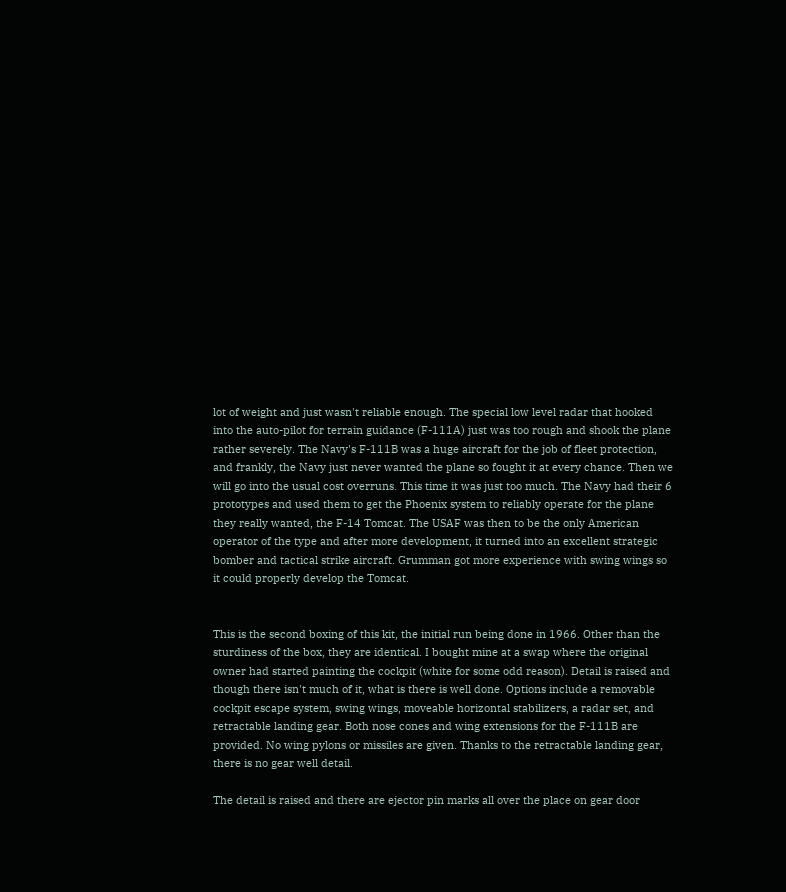lot of weight and just wasn't reliable enough. The special low level radar that hooked into the auto-pilot for terrain guidance (F-111A) just was too rough and shook the plane rather severely. The Navy's F-111B was a huge aircraft for the job of fleet protection, and frankly, the Navy just never wanted the plane so fought it at every chance. Then we will go into the usual cost overruns. This time it was just too much. The Navy had their 6 prototypes and used them to get the Phoenix system to reliably operate for the plane they really wanted, the F-14 Tomcat. The USAF was then to be the only American operator of the type and after more development, it turned into an excellent strategic bomber and tactical strike aircraft. Grumman got more experience with swing wings so it could properly develop the Tomcat.


This is the second boxing of this kit, the initial run being done in 1966. Other than the sturdiness of the box, they are identical. I bought mine at a swap where the original owner had started painting the cockpit (white for some odd reason). Detail is raised and though there isn't much of it, what is there is well done. Options include a removable cockpit escape system, swing wings, moveable horizontal stabilizers, a radar set, and retractable landing gear. Both nose cones and wing extensions for the F-111B are provided. No wing pylons or missiles are given. Thanks to the retractable landing gear, there is no gear well detail.

The detail is raised and there are ejector pin marks all over the place on gear door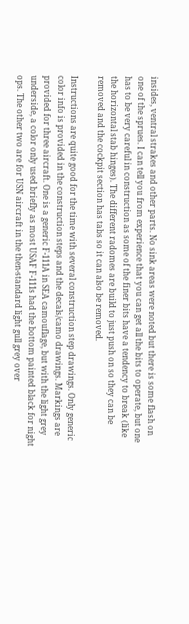insides, ventral strakes and other parts. No sink areas were noted but there is some flash on one of the sprues. I can tell you from experience that you can get all the bits to operate, but one has to be very careful in construction as some of the finer bits have a tendency to break (like the horizontal stab hinges). The different radomes are build to just push on so they can be removed and the cockpit section has tabs so it can also be removed.

Instructions are quite good for the time with several construction step drawings. Only generic color info is provided in the construction steps and the decals/camo drawings. Markings are provided for three aircraft. One is a generic F-111A in SEA camouflage, but with the light grey underside, a color only used briefly as most USAF F-111s had the bottom painted black for night ops. The other two are for USN aircraft in the then-standard light gull grey over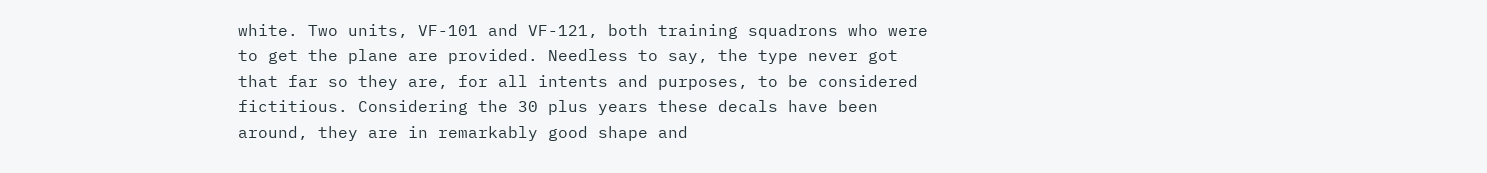white. Two units, VF-101 and VF-121, both training squadrons who were to get the plane are provided. Needless to say, the type never got that far so they are, for all intents and purposes, to be considered fictitious. Considering the 30 plus years these decals have been around, they are in remarkably good shape and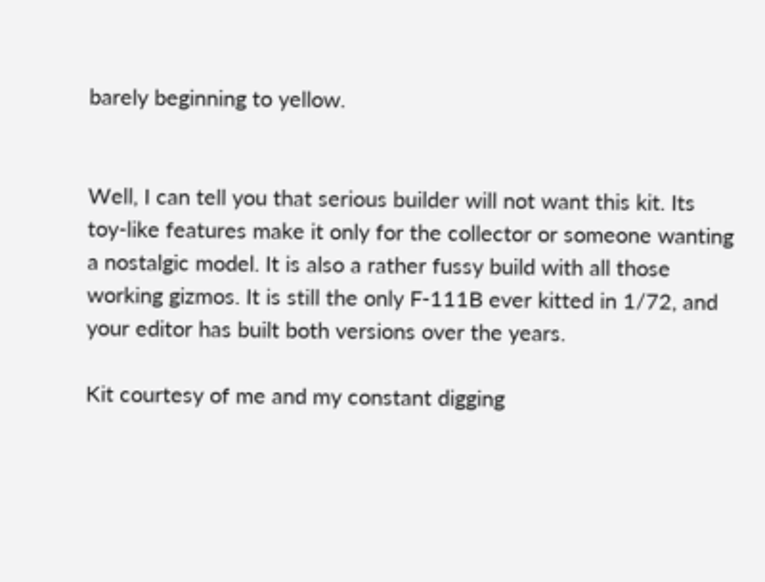barely beginning to yellow.


Well, I can tell you that serious builder will not want this kit. Its toy-like features make it only for the collector or someone wanting a nostalgic model. It is also a rather fussy build with all those working gizmos. It is still the only F-111B ever kitted in 1/72, and your editor has built both versions over the years.

Kit courtesy of me and my constant digging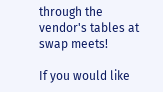through the vendor's tables at swap meets!

If you would like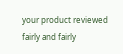your product reviewed fairly and fairly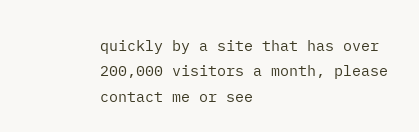quickly by a site that has over 200,000 visitors a month, please contact me or see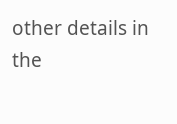other details in the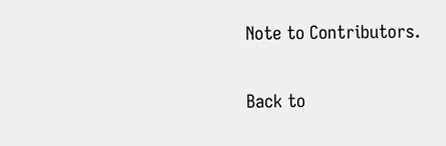Note to Contributors.

Back to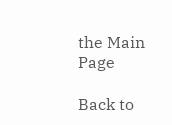the Main Page

Back to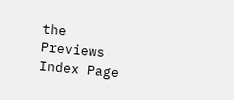the Previews Index Page